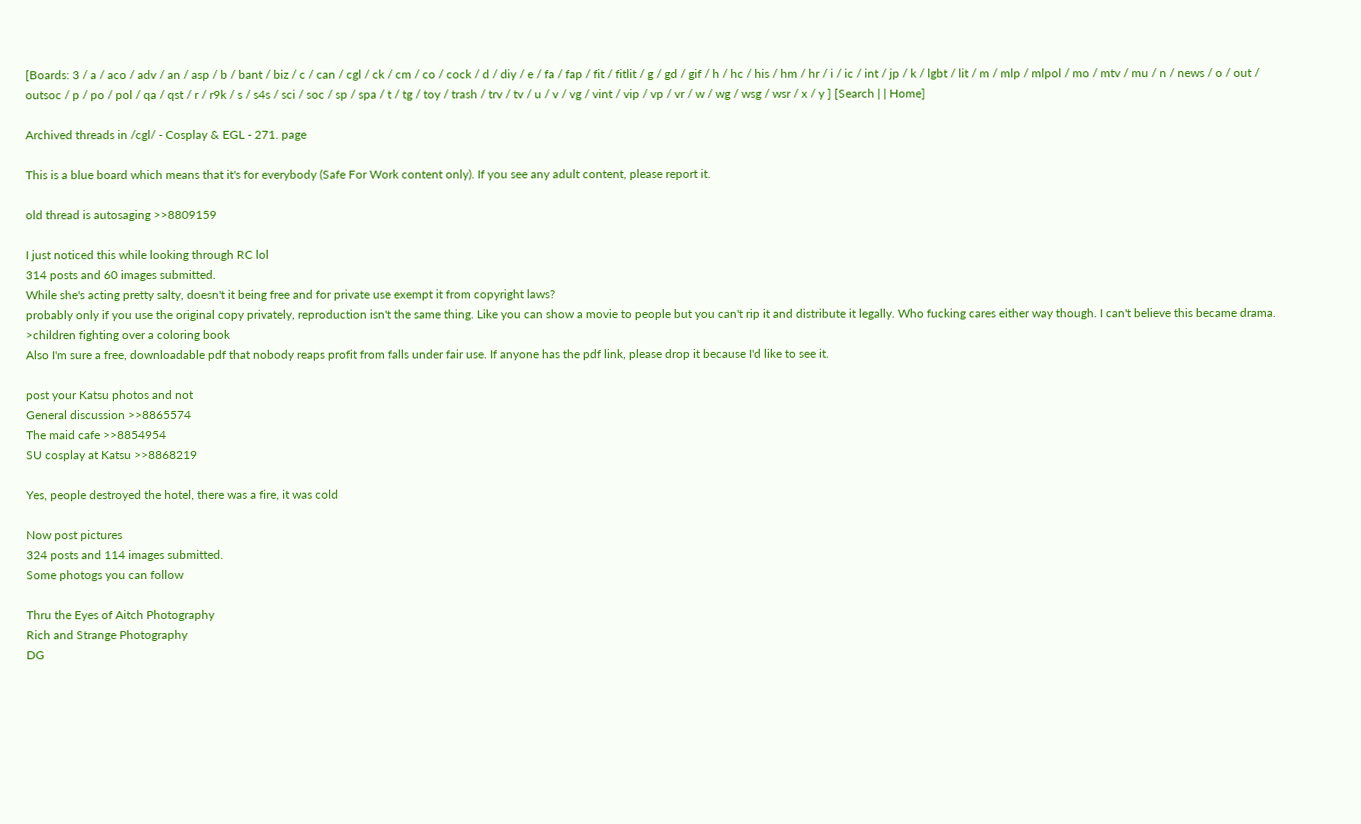[Boards: 3 / a / aco / adv / an / asp / b / bant / biz / c / can / cgl / ck / cm / co / cock / d / diy / e / fa / fap / fit / fitlit / g / gd / gif / h / hc / his / hm / hr / i / ic / int / jp / k / lgbt / lit / m / mlp / mlpol / mo / mtv / mu / n / news / o / out / outsoc / p / po / pol / qa / qst / r / r9k / s / s4s / sci / soc / sp / spa / t / tg / toy / trash / trv / tv / u / v / vg / vint / vip / vp / vr / w / wg / wsg / wsr / x / y ] [Search | | Home]

Archived threads in /cgl/ - Cosplay & EGL - 271. page

This is a blue board which means that it's for everybody (Safe For Work content only). If you see any adult content, please report it.

old thread is autosaging >>8809159

I just noticed this while looking through RC lol
314 posts and 60 images submitted.
While she's acting pretty salty, doesn't it being free and for private use exempt it from copyright laws?
probably only if you use the original copy privately, reproduction isn't the same thing. Like you can show a movie to people but you can't rip it and distribute it legally. Who fucking cares either way though. I can't believe this became drama.
>children fighting over a coloring book
Also I'm sure a free, downloadable pdf that nobody reaps profit from falls under fair use. If anyone has the pdf link, please drop it because I'd like to see it.

post your Katsu photos and not
General discussion >>8865574
The maid cafe >>8854954
SU cosplay at Katsu >>8868219

Yes, people destroyed the hotel, there was a fire, it was cold

Now post pictures
324 posts and 114 images submitted.
Some photogs you can follow

Thru the Eyes of Aitch Photography
Rich and Strange Photography
DG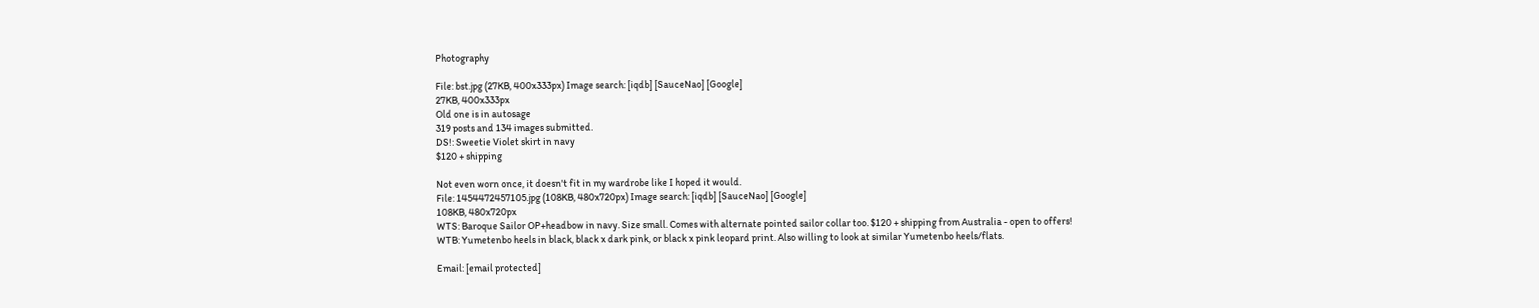Photography

File: bst.jpg (27KB, 400x333px) Image search: [iqdb] [SauceNao] [Google]
27KB, 400x333px
Old one is in autosage
319 posts and 134 images submitted.
DS!: Sweetie Violet skirt in navy
$120 + shipping

Not even worn once, it doesn't fit in my wardrobe like I hoped it would.
File: 1454472457105.jpg (108KB, 480x720px) Image search: [iqdb] [SauceNao] [Google]
108KB, 480x720px
WTS: Baroque Sailor OP+headbow in navy. Size small. Comes with alternate pointed sailor collar too. $120 + shipping from Australia - open to offers!
WTB: Yumetenbo heels in black, black x dark pink, or black x pink leopard print. Also willing to look at similar Yumetenbo heels/flats.

Email: [email protected]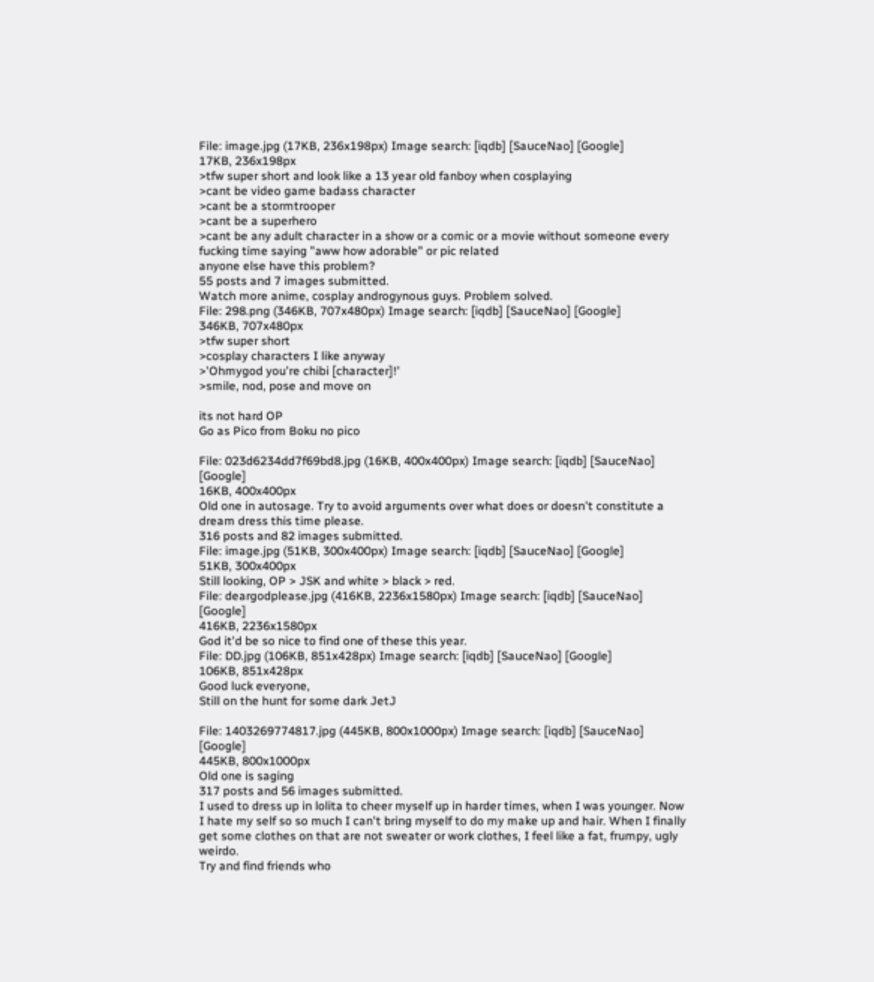File: image.jpg (17KB, 236x198px) Image search: [iqdb] [SauceNao] [Google]
17KB, 236x198px
>tfw super short and look like a 13 year old fanboy when cosplaying
>cant be video game badass character
>cant be a stormtrooper
>cant be a superhero
>cant be any adult character in a show or a comic or a movie without someone every fucking time saying "aww how adorable" or pic related
anyone else have this problem?
55 posts and 7 images submitted.
Watch more anime, cosplay androgynous guys. Problem solved.
File: 298.png (346KB, 707x480px) Image search: [iqdb] [SauceNao] [Google]
346KB, 707x480px
>tfw super short
>cosplay characters I like anyway
>'Ohmygod you're chibi [character]!'
>smile, nod, pose and move on

its not hard OP
Go as Pico from Boku no pico

File: 023d6234dd7f69bd8.jpg (16KB, 400x400px) Image search: [iqdb] [SauceNao] [Google]
16KB, 400x400px
Old one in autosage. Try to avoid arguments over what does or doesn't constitute a dream dress this time please.
316 posts and 82 images submitted.
File: image.jpg (51KB, 300x400px) Image search: [iqdb] [SauceNao] [Google]
51KB, 300x400px
Still looking, OP > JSK and white > black > red.
File: deargodplease.jpg (416KB, 2236x1580px) Image search: [iqdb] [SauceNao] [Google]
416KB, 2236x1580px
God it'd be so nice to find one of these this year.
File: DD.jpg (106KB, 851x428px) Image search: [iqdb] [SauceNao] [Google]
106KB, 851x428px
Good luck everyone,
Still on the hunt for some dark JetJ

File: 1403269774817.jpg (445KB, 800x1000px) Image search: [iqdb] [SauceNao] [Google]
445KB, 800x1000px
Old one is saging
317 posts and 56 images submitted.
I used to dress up in lolita to cheer myself up in harder times, when I was younger. Now I hate my self so so much I can't bring myself to do my make up and hair. When I finally get some clothes on that are not sweater or work clothes, I feel like a fat, frumpy, ugly weirdo.
Try and find friends who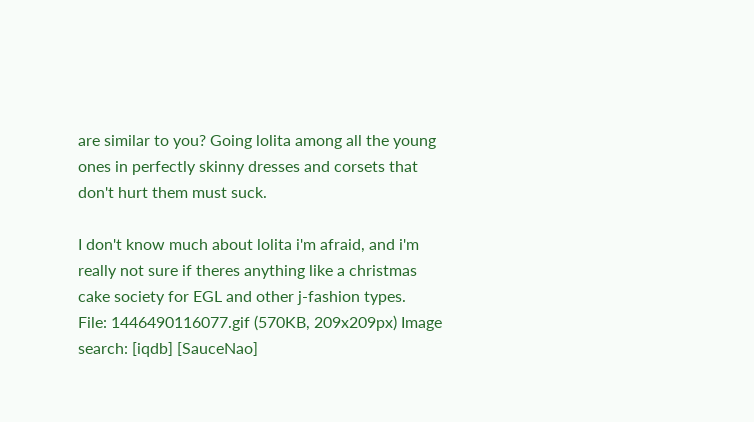are similar to you? Going lolita among all the young ones in perfectly skinny dresses and corsets that don't hurt them must suck.

I don't know much about lolita i'm afraid, and i'm really not sure if theres anything like a christmas cake society for EGL and other j-fashion types.
File: 1446490116077.gif (570KB, 209x209px) Image search: [iqdb] [SauceNao]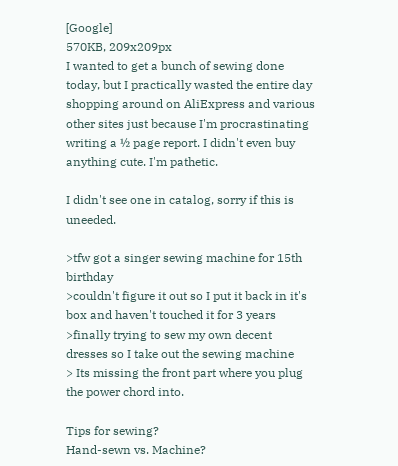[Google]
570KB, 209x209px
I wanted to get a bunch of sewing done today, but I practically wasted the entire day shopping around on AliExpress and various other sites just because I'm procrastinating writing a ½ page report. I didn't even buy anything cute. I'm pathetic.

I didn't see one in catalog, sorry if this is uneeded.

>tfw got a singer sewing machine for 15th birthday
>couldn't figure it out so I put it back in it's box and haven't touched it for 3 years
>finally trying to sew my own decent dresses so I take out the sewing machine
> Its missing the front part where you plug the power chord into.

Tips for sewing?
Hand-sewn vs. Machine?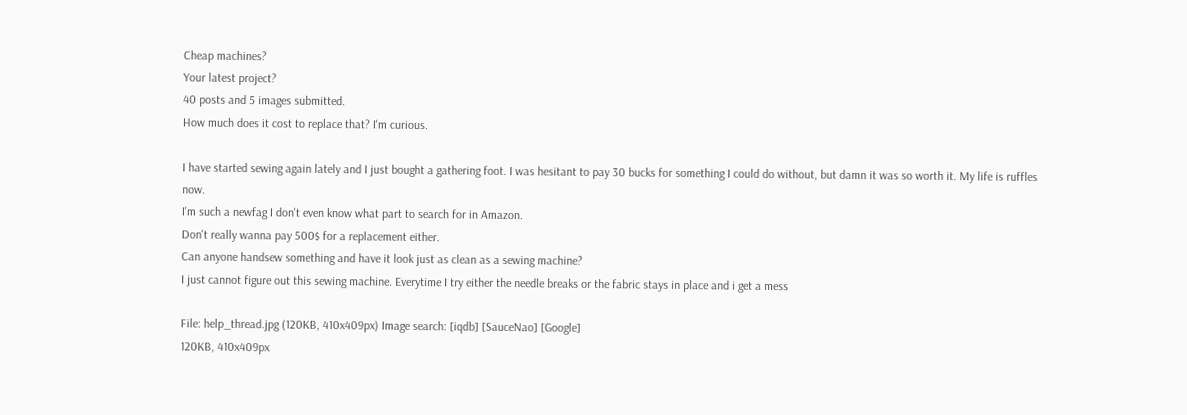Cheap machines?
Your latest project?
40 posts and 5 images submitted.
How much does it cost to replace that? I'm curious.

I have started sewing again lately and I just bought a gathering foot. I was hesitant to pay 30 bucks for something I could do without, but damn it was so worth it. My life is ruffles now.
I'm such a newfag I don't even know what part to search for in Amazon.
Don't really wanna pay 500$ for a replacement either.
Can anyone handsew something and have it look just as clean as a sewing machine?
I just cannot figure out this sewing machine. Everytime I try either the needle breaks or the fabric stays in place and i get a mess

File: help_thread.jpg (120KB, 410x409px) Image search: [iqdb] [SauceNao] [Google]
120KB, 410x409px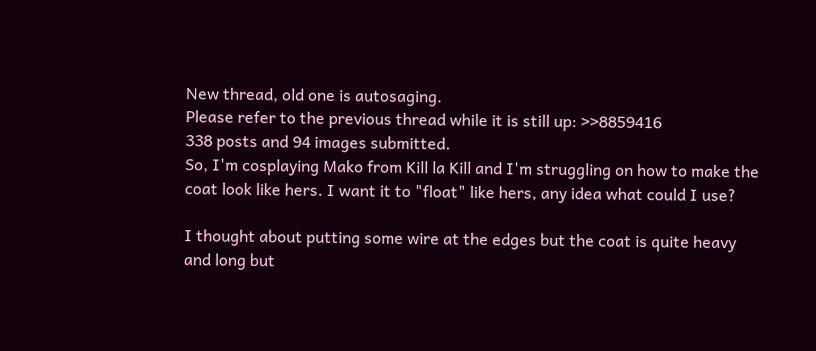New thread, old one is autosaging.
Please refer to the previous thread while it is still up: >>8859416
338 posts and 94 images submitted.
So, I'm cosplaying Mako from Kill la Kill and I'm struggling on how to make the coat look like hers. I want it to "float" like hers, any idea what could I use?

I thought about putting some wire at the edges but the coat is quite heavy and long but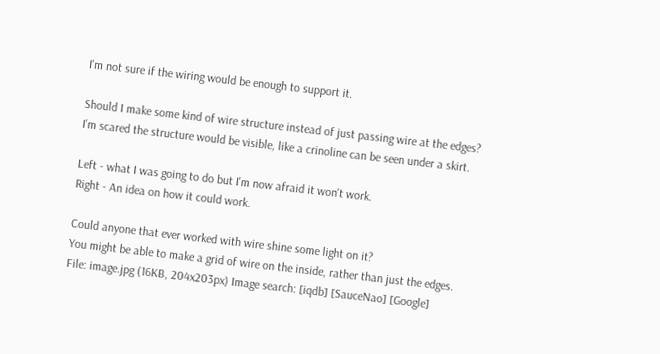I'm not sure if the wiring would be enough to support it.

Should I make some kind of wire structure instead of just passing wire at the edges? I'm scared the structure would be visible, like a crinoline can be seen under a skirt.

Left - what I was going to do but I'm now afraid it won't work.
Right - An idea on how it could work.

Could anyone that ever worked with wire shine some light on it?
You might be able to make a grid of wire on the inside, rather than just the edges.
File: image.jpg (16KB, 204x203px) Image search: [iqdb] [SauceNao] [Google]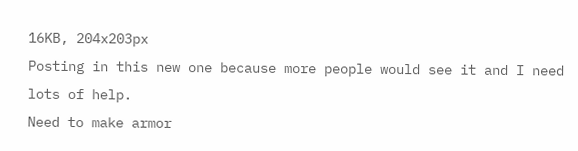16KB, 204x203px
Posting in this new one because more people would see it and I need lots of help.
Need to make armor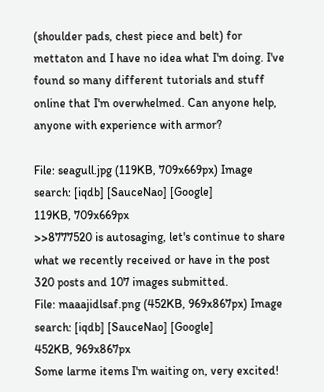(shoulder pads, chest piece and belt) for mettaton and I have no idea what I'm doing. I've found so many different tutorials and stuff online that I'm overwhelmed. Can anyone help, anyone with experience with armor?

File: seagull.jpg (119KB, 709x669px) Image search: [iqdb] [SauceNao] [Google]
119KB, 709x669px
>>8777520 is autosaging, let's continue to share what we recently received or have in the post
320 posts and 107 images submitted.
File: maaajidlsaf.png (452KB, 969x867px) Image search: [iqdb] [SauceNao] [Google]
452KB, 969x867px
Some larme items I'm waiting on, very excited!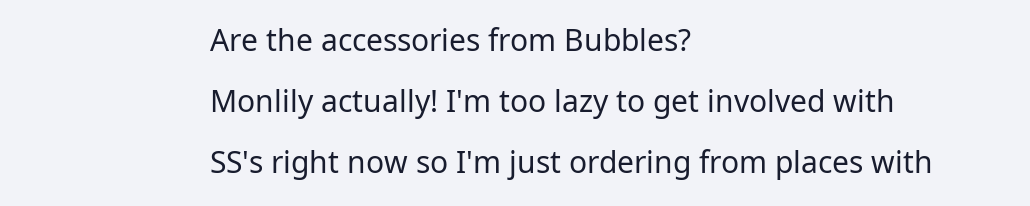Are the accessories from Bubbles?
Monlily actually! I'm too lazy to get involved with SS's right now so I'm just ordering from places with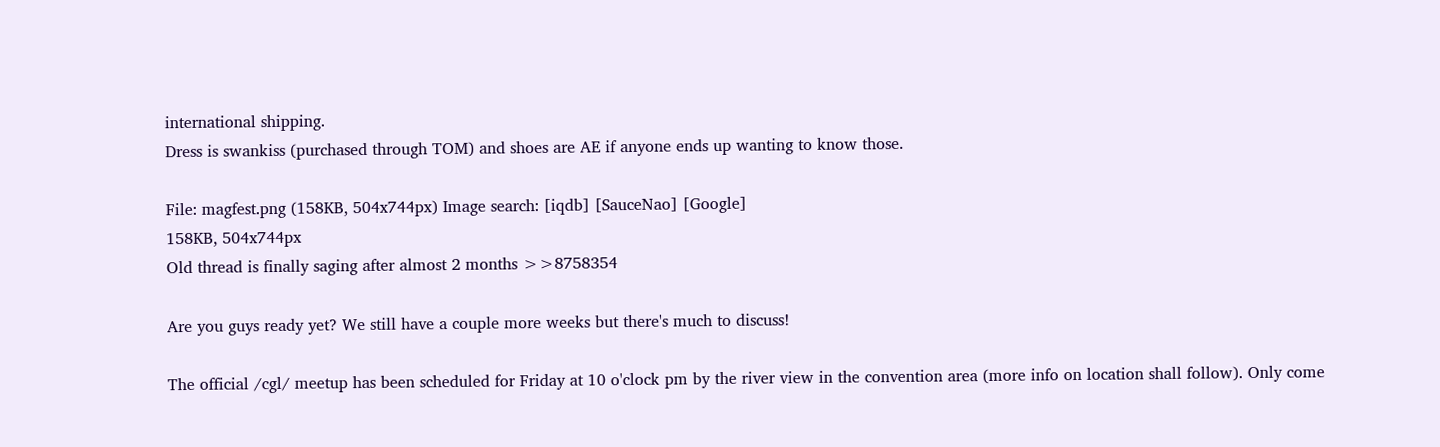international shipping.
Dress is swankiss (purchased through TOM) and shoes are AE if anyone ends up wanting to know those.

File: magfest.png (158KB, 504x744px) Image search: [iqdb] [SauceNao] [Google]
158KB, 504x744px
Old thread is finally saging after almost 2 months >>8758354

Are you guys ready yet? We still have a couple more weeks but there's much to discuss!

The official /cgl/ meetup has been scheduled for Friday at 10 o'clock pm by the river view in the convention area (more info on location shall follow). Only come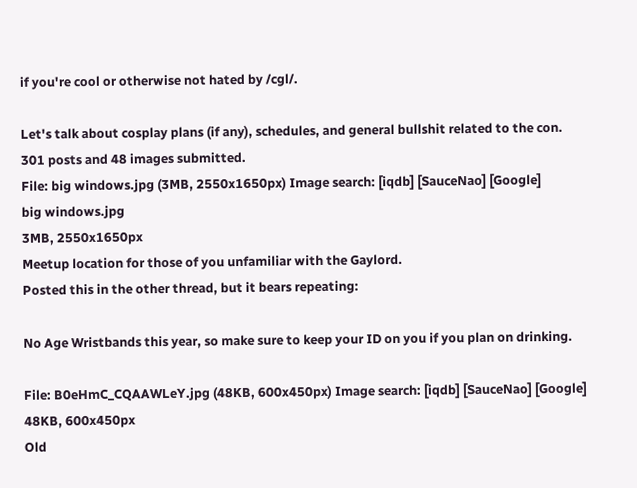if you're cool or otherwise not hated by /cgl/.

Let's talk about cosplay plans (if any), schedules, and general bullshit related to the con.
301 posts and 48 images submitted.
File: big windows.jpg (3MB, 2550x1650px) Image search: [iqdb] [SauceNao] [Google]
big windows.jpg
3MB, 2550x1650px
Meetup location for those of you unfamiliar with the Gaylord.
Posted this in the other thread, but it bears repeating:

No Age Wristbands this year, so make sure to keep your ID on you if you plan on drinking.

File: B0eHmC_CQAAWLeY.jpg (48KB, 600x450px) Image search: [iqdb] [SauceNao] [Google]
48KB, 600x450px
Old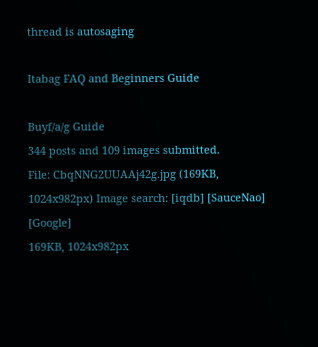thread is autosaging

Itabag FAQ and Beginners Guide

Buyf/a/g Guide
344 posts and 109 images submitted.
File: CbqNNG2UUAAj42g.jpg (169KB, 1024x982px) Image search: [iqdb] [SauceNao] [Google]
169KB, 1024x982px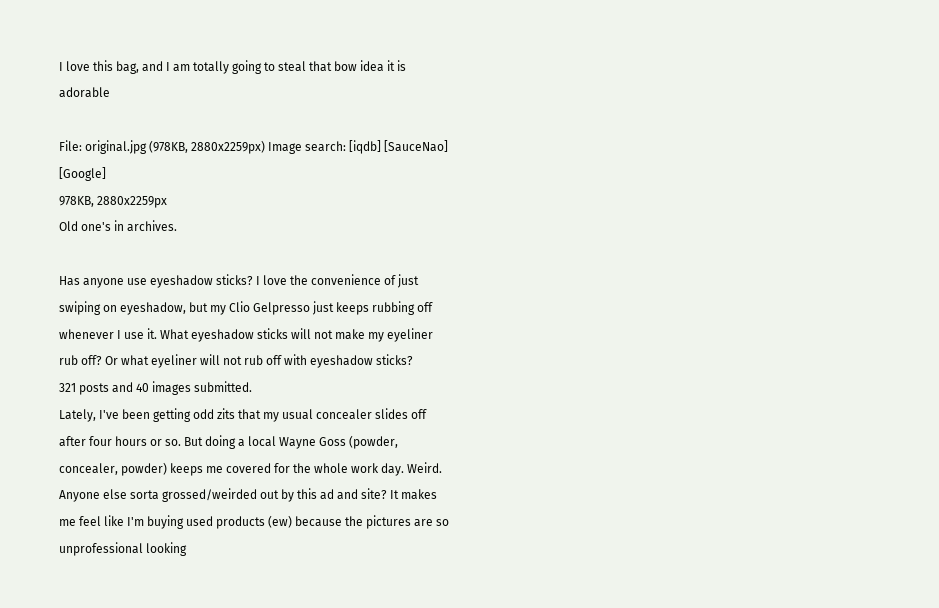I love this bag, and I am totally going to steal that bow idea it is adorable

File: original.jpg (978KB, 2880x2259px) Image search: [iqdb] [SauceNao] [Google]
978KB, 2880x2259px
Old one's in archives.

Has anyone use eyeshadow sticks? I love the convenience of just swiping on eyeshadow, but my Clio Gelpresso just keeps rubbing off whenever I use it. What eyeshadow sticks will not make my eyeliner rub off? Or what eyeliner will not rub off with eyeshadow sticks?
321 posts and 40 images submitted.
Lately, I've been getting odd zits that my usual concealer slides off after four hours or so. But doing a local Wayne Goss (powder, concealer, powder) keeps me covered for the whole work day. Weird.
Anyone else sorta grossed/weirded out by this ad and site? It makes me feel like I'm buying used products (ew) because the pictures are so unprofessional looking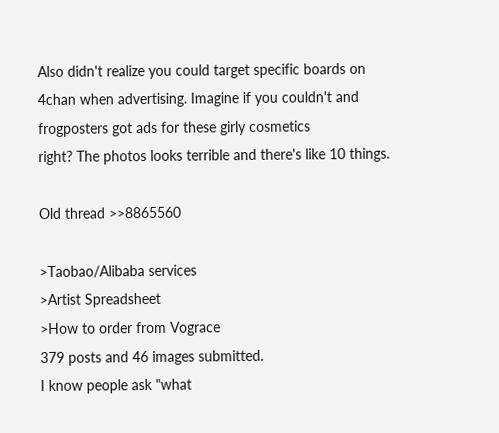Also didn't realize you could target specific boards on 4chan when advertising. Imagine if you couldn't and frogposters got ads for these girly cosmetics
right? The photos looks terrible and there's like 10 things.

Old thread >>8865560

>Taobao/Alibaba services
>Artist Spreadsheet
>How to order from Vograce
379 posts and 46 images submitted.
I know people ask "what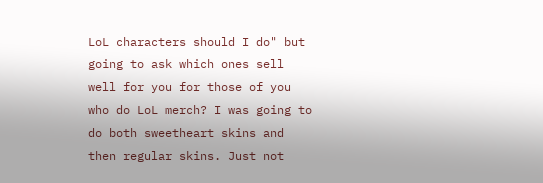LoL characters should I do" but going to ask which ones sell well for you for those of you who do LoL merch? I was going to do both sweetheart skins and then regular skins. Just not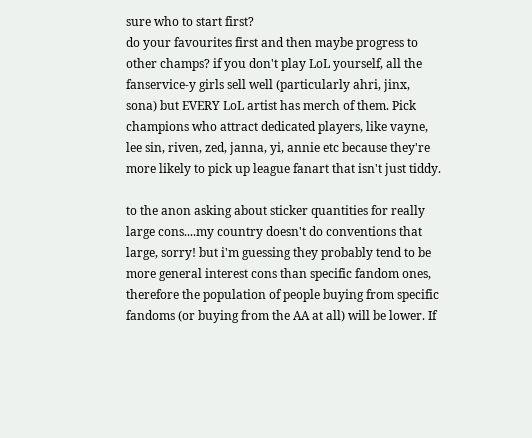sure who to start first?
do your favourites first and then maybe progress to other champs? if you don't play LoL yourself, all the fanservice-y girls sell well (particularly ahri, jinx, sona) but EVERY LoL artist has merch of them. Pick champions who attract dedicated players, like vayne, lee sin, riven, zed, janna, yi, annie etc because they're more likely to pick up league fanart that isn't just tiddy.

to the anon asking about sticker quantities for really large cons....my country doesn't do conventions that large, sorry! but i'm guessing they probably tend to be more general interest cons than specific fandom ones, therefore the population of people buying from specific fandoms (or buying from the AA at all) will be lower. If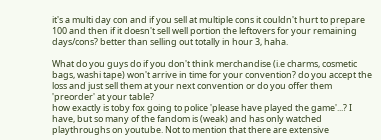it's a multi day con and if you sell at multiple cons it couldn't hurt to prepare 100 and then if it doesn't sell well portion the leftovers for your remaining days/cons? better than selling out totally in hour 3, haha.

What do you guys do if you don't think merchandise (i.e charms, cosmetic bags, washi tape) won't arrive in time for your convention? do you accept the loss and just sell them at your next convention or do you offer them 'preorder' at your table?
how exactly is toby fox going to police 'please have played the game'...? I have, but so many of the fandom is (weak) and has only watched playthroughs on youtube. Not to mention that there are extensive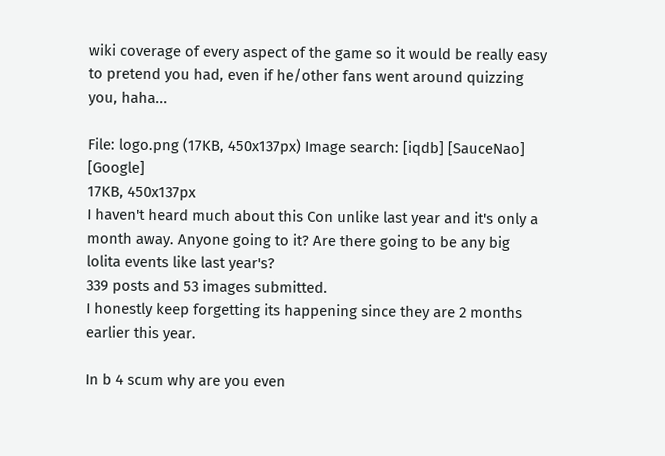wiki coverage of every aspect of the game so it would be really easy to pretend you had, even if he/other fans went around quizzing you, haha...

File: logo.png (17KB, 450x137px) Image search: [iqdb] [SauceNao] [Google]
17KB, 450x137px
I haven't heard much about this Con unlike last year and it's only a month away. Anyone going to it? Are there going to be any big lolita events like last year's?
339 posts and 53 images submitted.
I honestly keep forgetting its happening since they are 2 months earlier this year.

In b 4 scum why are you even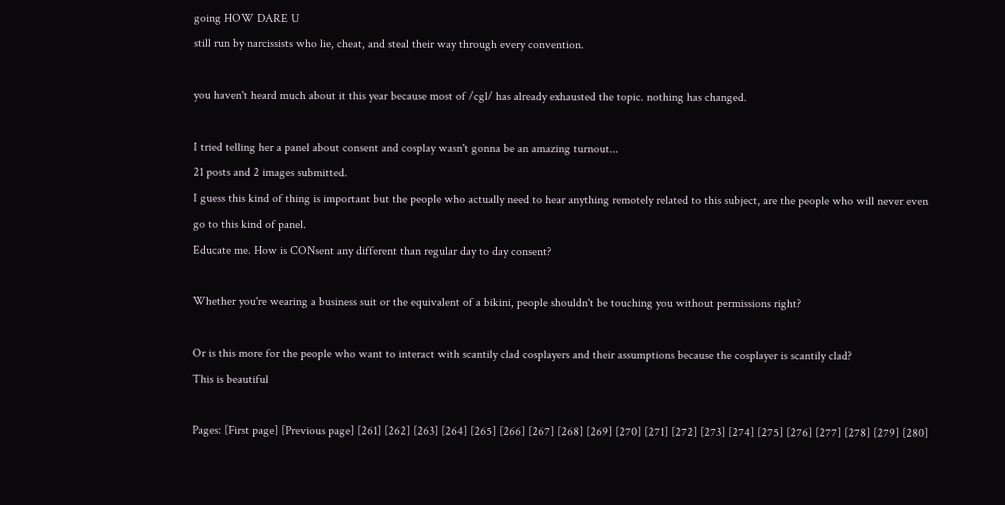going HOW DARE U
still run by narcissists who lie, cheat, and steal their way through every convention.

you haven't heard much about it this year because most of /cgl/ has already exhausted the topic. nothing has changed.

I tried telling her a panel about consent and cosplay wasn't gonna be an amazing turnout...
21 posts and 2 images submitted.
I guess this kind of thing is important but the people who actually need to hear anything remotely related to this subject, are the people who will never even go to this kind of panel.
Educate me. How is CONsent any different than regular day to day consent?

Whether you're wearing a business suit or the equivalent of a bikini, people shouldn't be touching you without permissions right?

Or is this more for the people who want to interact with scantily clad cosplayers and their assumptions because the cosplayer is scantily clad?
This is beautiful

Pages: [First page] [Previous page] [261] [262] [263] [264] [265] [266] [267] [268] [269] [270] [271] [272] [273] [274] [275] [276] [277] [278] [279] [280]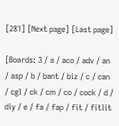[281] [Next page] [Last page]

[Boards: 3 / a / aco / adv / an / asp / b / bant / biz / c / can / cgl / ck / cm / co / cock / d / diy / e / fa / fap / fit / fitlit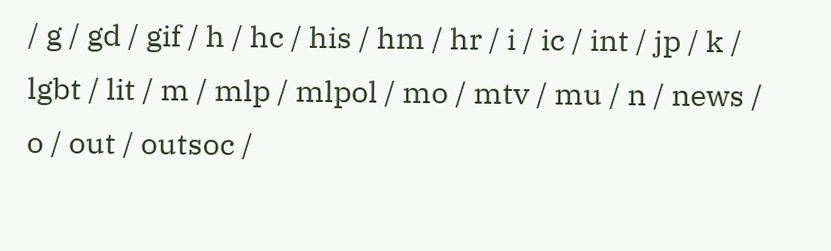/ g / gd / gif / h / hc / his / hm / hr / i / ic / int / jp / k / lgbt / lit / m / mlp / mlpol / mo / mtv / mu / n / news / o / out / outsoc /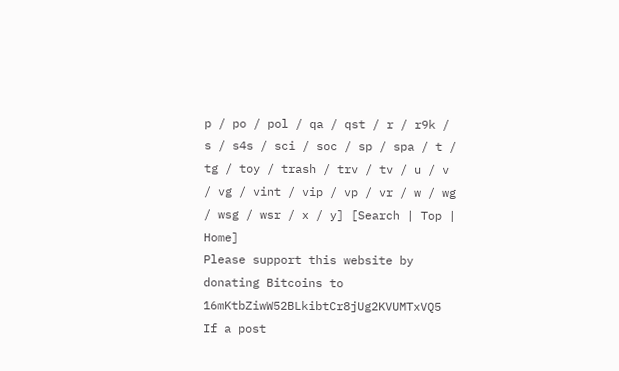p / po / pol / qa / qst / r / r9k / s / s4s / sci / soc / sp / spa / t / tg / toy / trash / trv / tv / u / v / vg / vint / vip / vp / vr / w / wg / wsg / wsr / x / y] [Search | Top | Home]
Please support this website by donating Bitcoins to 16mKtbZiwW52BLkibtCr8jUg2KVUMTxVQ5
If a post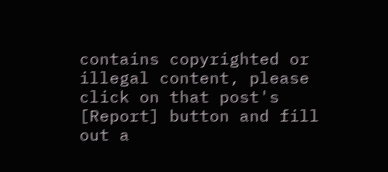contains copyrighted or illegal content, please click on that post's [Report] button and fill out a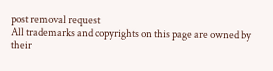post removal request
All trademarks and copyrights on this page are owned by their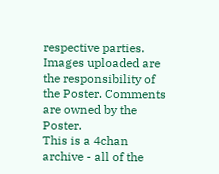respective parties. Images uploaded are the responsibility of the Poster. Comments are owned by the Poster.
This is a 4chan archive - all of the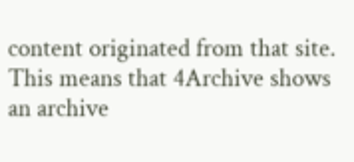content originated from that site. This means that 4Archive shows an archive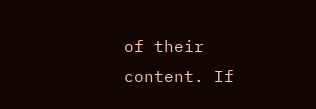of their content. If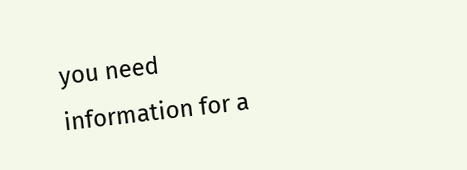you need information for a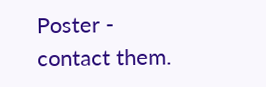Poster - contact them.